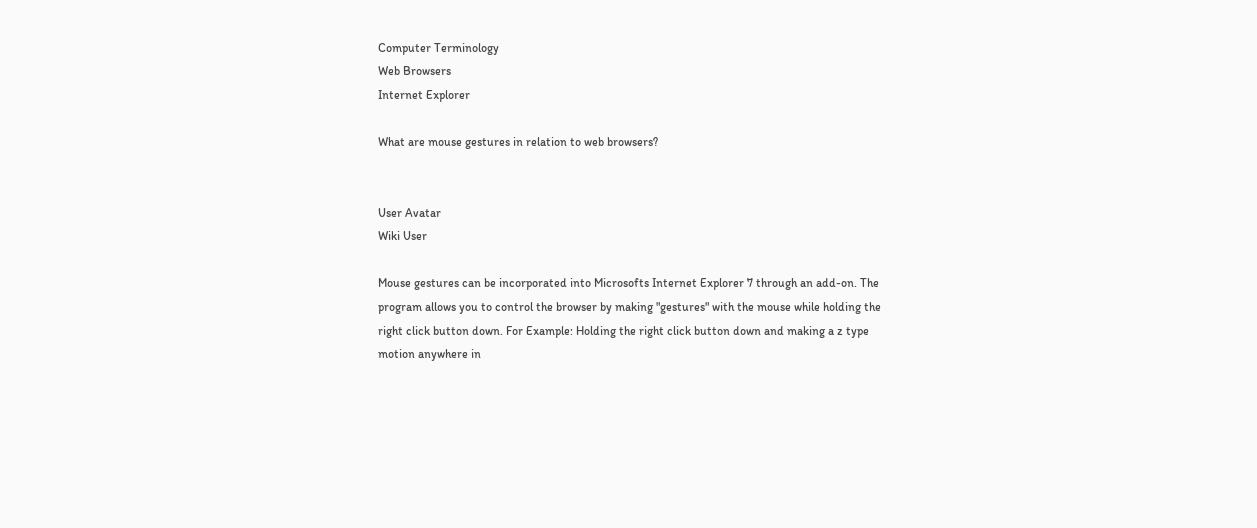Computer Terminology
Web Browsers
Internet Explorer

What are mouse gestures in relation to web browsers?


User Avatar
Wiki User

Mouse gestures can be incorporated into Microsofts Internet Explorer 7 through an add-on. The program allows you to control the browser by making "gestures" with the mouse while holding the right click button down. For Example: Holding the right click button down and making a z type motion anywhere in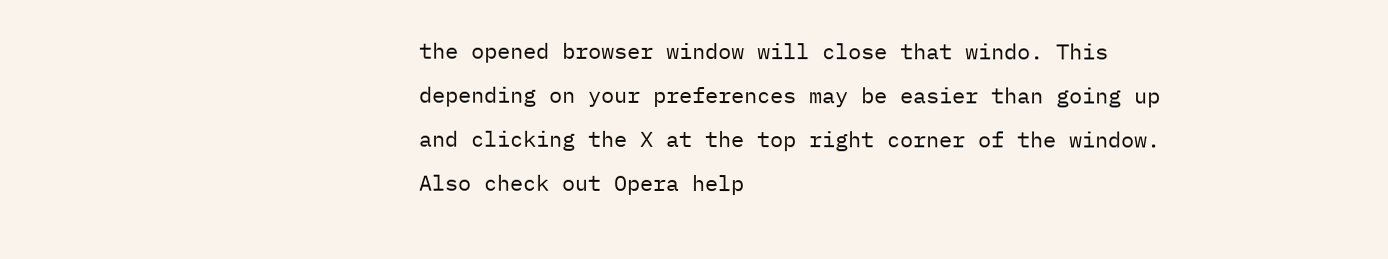the opened browser window will close that windo. This depending on your preferences may be easier than going up and clicking the X at the top right corner of the window. Also check out Opera help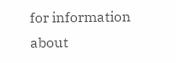for information about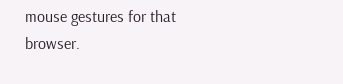mouse gestures for that browser.